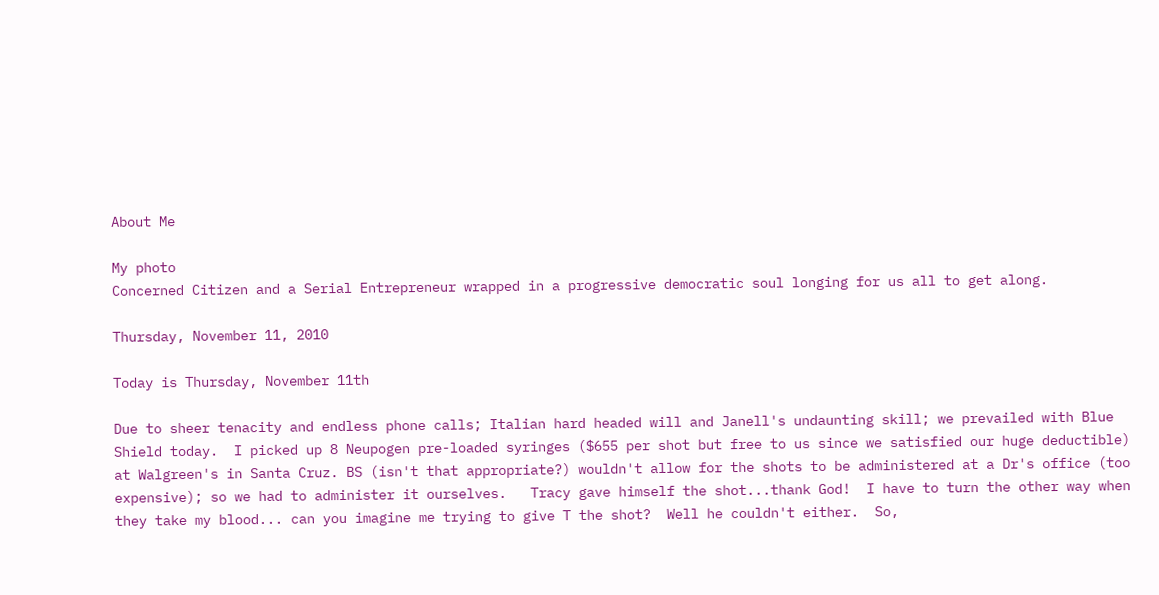About Me

My photo
Concerned Citizen and a Serial Entrepreneur wrapped in a progressive democratic soul longing for us all to get along.

Thursday, November 11, 2010

Today is Thursday, November 11th

Due to sheer tenacity and endless phone calls; Italian hard headed will and Janell's undaunting skill; we prevailed with Blue Shield today.  I picked up 8 Neupogen pre-loaded syringes ($655 per shot but free to us since we satisfied our huge deductible) at Walgreen's in Santa Cruz. BS (isn't that appropriate?) wouldn't allow for the shots to be administered at a Dr's office (too expensive); so we had to administer it ourselves.   Tracy gave himself the shot...thank God!  I have to turn the other way when they take my blood... can you imagine me trying to give T the shot?  Well he couldn't either.  So,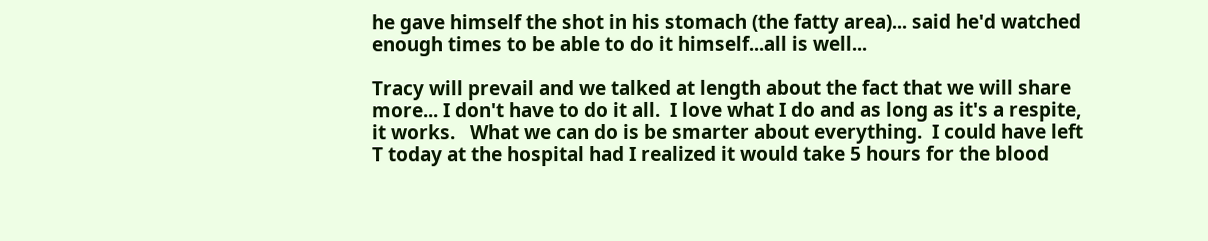he gave himself the shot in his stomach (the fatty area)... said he'd watched enough times to be able to do it himself...all is well...

Tracy will prevail and we talked at length about the fact that we will share more... I don't have to do it all.  I love what I do and as long as it's a respite, it works.   What we can do is be smarter about everything.  I could have left T today at the hospital had I realized it would take 5 hours for the blood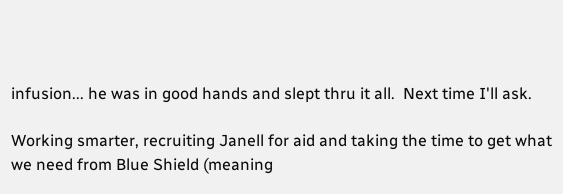infusion... he was in good hands and slept thru it all.  Next time I'll ask.

Working smarter, recruiting Janell for aid and taking the time to get what we need from Blue Shield (meaning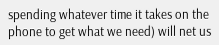spending whatever time it takes on the phone to get what we need) will net us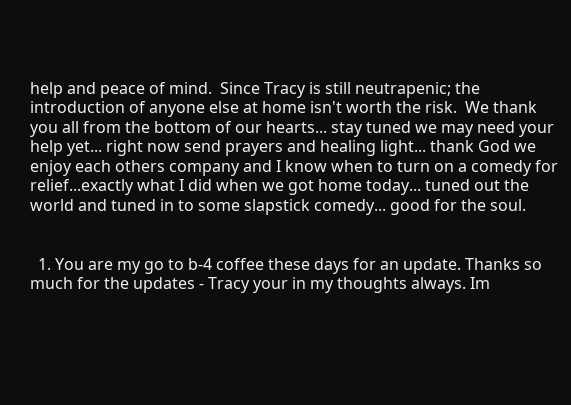help and peace of mind.  Since Tracy is still neutrapenic; the introduction of anyone else at home isn't worth the risk.  We thank you all from the bottom of our hearts... stay tuned we may need your help yet... right now send prayers and healing light... thank God we enjoy each others company and I know when to turn on a comedy for relief...exactly what I did when we got home today... tuned out the world and tuned in to some slapstick comedy... good for the soul.


  1. You are my go to b-4 coffee these days for an update. Thanks so much for the updates - Tracy your in my thoughts always. Im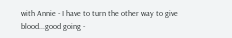with Annie - I have to turn the other way to give blood...good going -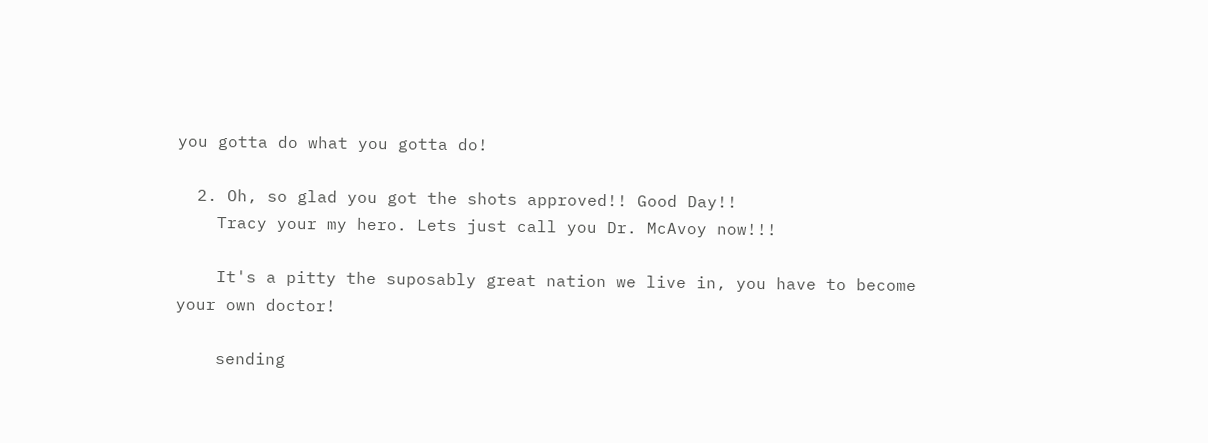you gotta do what you gotta do!

  2. Oh, so glad you got the shots approved!! Good Day!!
    Tracy your my hero. Lets just call you Dr. McAvoy now!!!

    It's a pitty the suposably great nation we live in, you have to become your own doctor!

    sending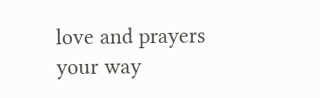love and prayers your way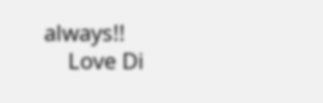always!!
    Love Di